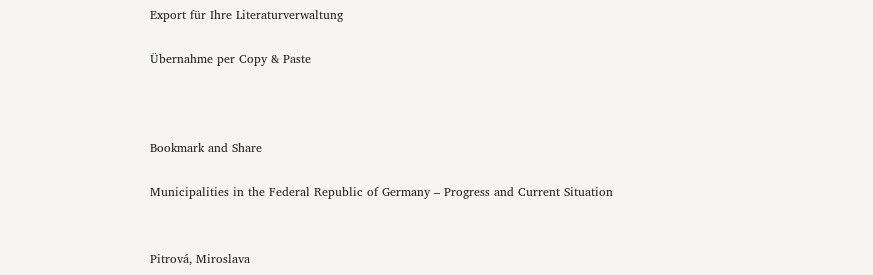Export für Ihre Literaturverwaltung

Übernahme per Copy & Paste



Bookmark and Share

Municipalities in the Federal Republic of Germany – Progress and Current Situation


Pitrová, Miroslava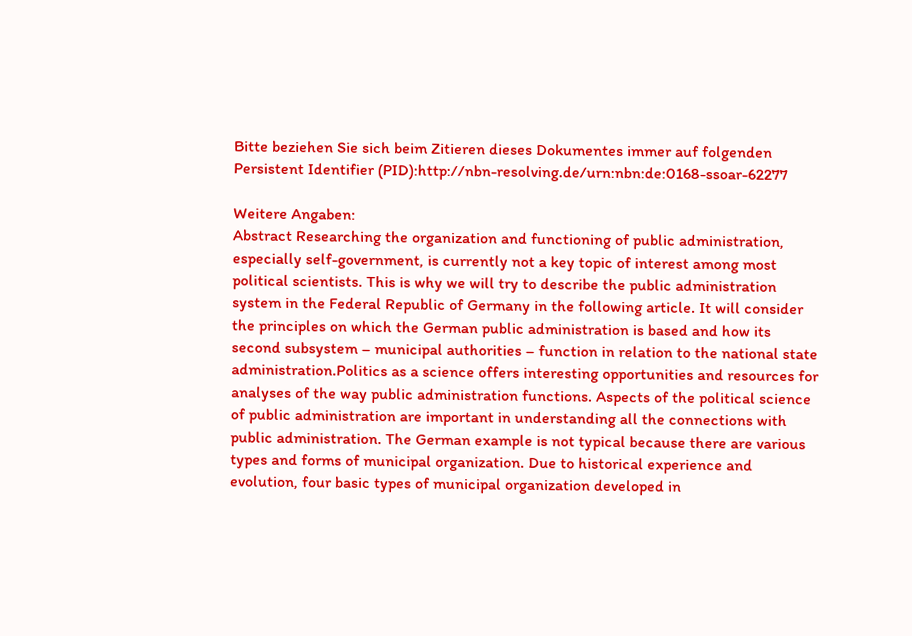Bitte beziehen Sie sich beim Zitieren dieses Dokumentes immer auf folgenden Persistent Identifier (PID):http://nbn-resolving.de/urn:nbn:de:0168-ssoar-62277

Weitere Angaben:
Abstract Researching the organization and functioning of public administration, especially self-government, is currently not a key topic of interest among most political scientists. This is why we will try to describe the public administration system in the Federal Republic of Germany in the following article. It will consider the principles on which the German public administration is based and how its second subsystem – municipal authorities – function in relation to the national state administration.Politics as a science offers interesting opportunities and resources for analyses of the way public administration functions. Aspects of the political science of public administration are important in understanding all the connections with public administration. The German example is not typical because there are various types and forms of municipal organization. Due to historical experience and evolution, four basic types of municipal organization developed in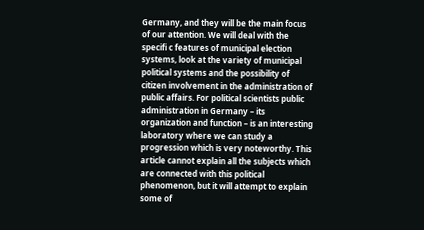Germany, and they will be the main focus of our attention. We will deal with the specifi c features of municipal election systems, look at the variety of municipal political systems and the possibility of citizen involvement in the administration of public affairs. For political scientists public administration in Germany – its organization and function – is an interesting laboratory where we can study a progression which is very noteworthy. This article cannot explain all the subjects which are connected with this political phenomenon, but it will attempt to explain some of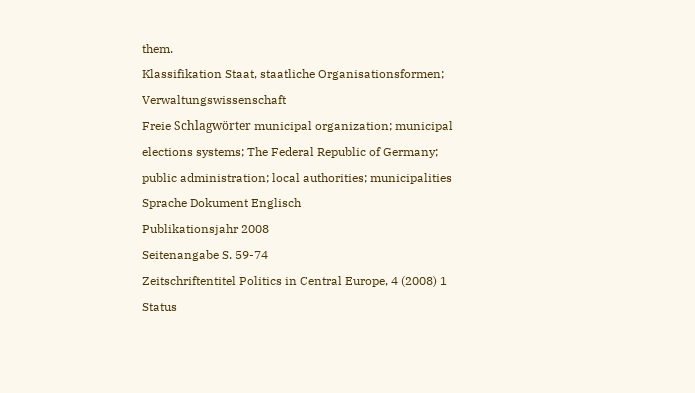them.
Klassifikation Staat, staatliche Organisationsformen; Verwaltungswissenschaft
Freie Schlagwörter municipal organization; municipal elections systems; The Federal Republic of Germany; public administration; local authorities; municipalities
Sprache Dokument Englisch
Publikationsjahr 2008
Seitenangabe S. 59-74
Zeitschriftentitel Politics in Central Europe, 4 (2008) 1
Status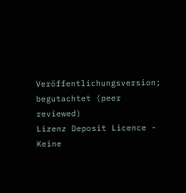Veröffentlichungsversion; begutachtet (peer reviewed)
Lizenz Deposit Licence - Keine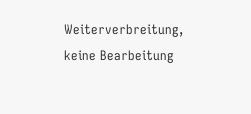Weiterverbreitung, keine Bearbeitung